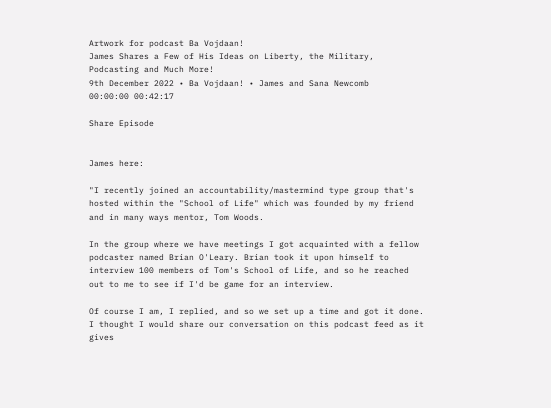Artwork for podcast Ba Vojdaan!
James Shares a Few of His Ideas on Liberty, the Military, Podcasting and Much More!
9th December 2022 • Ba Vojdaan! • James and Sana Newcomb
00:00:00 00:42:17

Share Episode


James here:

"I recently joined an accountability/mastermind type group that's hosted within the "School of Life" which was founded by my friend and in many ways mentor, Tom Woods.

In the group where we have meetings I got acquainted with a fellow podcaster named Brian O'Leary. Brian took it upon himself to interview 100 members of Tom's School of Life, and so he reached out to me to see if I'd be game for an interview.

Of course I am, I replied, and so we set up a time and got it done. I thought I would share our conversation on this podcast feed as it gives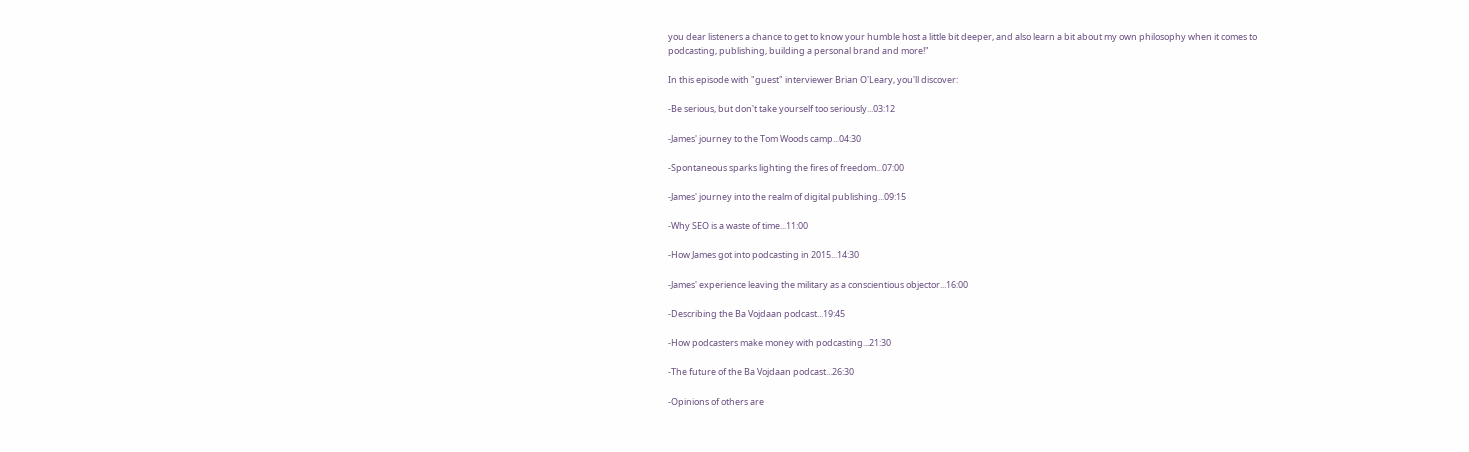you dear listeners a chance to get to know your humble host a little bit deeper, and also learn a bit about my own philosophy when it comes to podcasting, publishing, building a personal brand and more!"

In this episode with "guest" interviewer Brian O'Leary, you'll discover:

-Be serious, but don't take yourself too seriously...03:12

-James' journey to the Tom Woods camp...04:30

-Spontaneous sparks lighting the fires of freedom...07:00

-James' journey into the realm of digital publishing...09:15

-Why SEO is a waste of time...11:00

-How James got into podcasting in 2015...14:30

-James' experience leaving the military as a conscientious objector...16:00

-Describing the Ba Vojdaan podcast...19:45

-How podcasters make money with podcasting...21:30

-The future of the Ba Vojdaan podcast...26:30

-Opinions of others are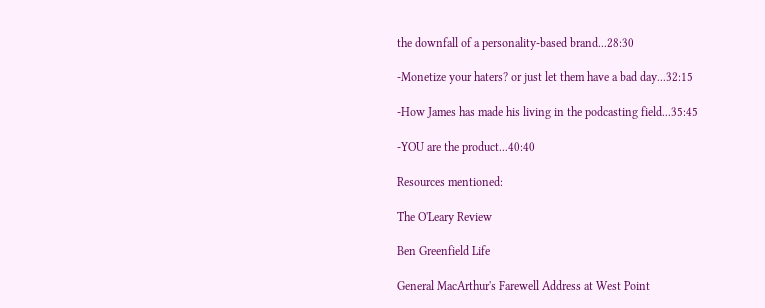the downfall of a personality-based brand...28:30

-Monetize your haters? or just let them have a bad day...32:15

-How James has made his living in the podcasting field...35:45

-YOU are the product...40:40

Resources mentioned:

The O'Leary Review

Ben Greenfield Life

General MacArthur's Farewell Address at West Point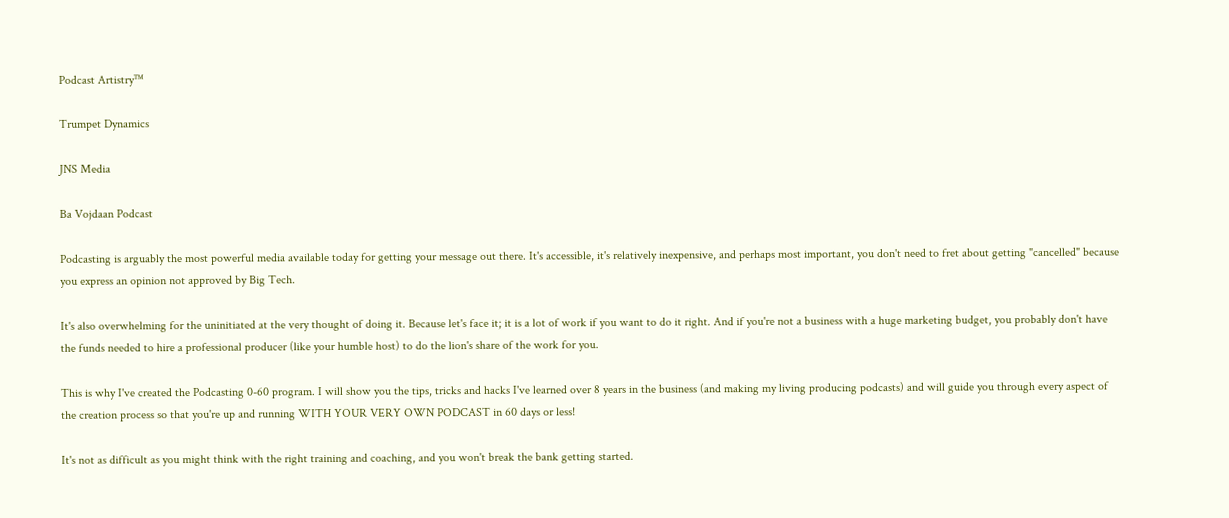Podcast Artistry™

Trumpet Dynamics

JNS Media

Ba Vojdaan Podcast

Podcasting is arguably the most powerful media available today for getting your message out there. It's accessible, it's relatively inexpensive, and perhaps most important, you don't need to fret about getting "cancelled" because you express an opinion not approved by Big Tech.

It's also overwhelming for the uninitiated at the very thought of doing it. Because let's face it; it is a lot of work if you want to do it right. And if you're not a business with a huge marketing budget, you probably don't have the funds needed to hire a professional producer (like your humble host) to do the lion's share of the work for you.

This is why I've created the Podcasting 0-60 program. I will show you the tips, tricks and hacks I've learned over 8 years in the business (and making my living producing podcasts) and will guide you through every aspect of the creation process so that you're up and running WITH YOUR VERY OWN PODCAST in 60 days or less!

It's not as difficult as you might think with the right training and coaching, and you won't break the bank getting started.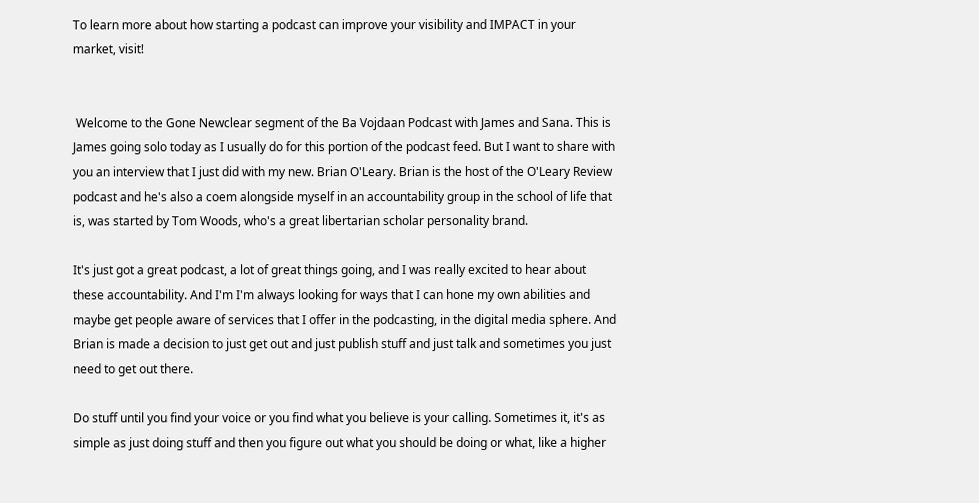To learn more about how starting a podcast can improve your visibility and IMPACT in your market, visit!


 Welcome to the Gone Newclear segment of the Ba Vojdaan Podcast with James and Sana. This is James going solo today as I usually do for this portion of the podcast feed. But I want to share with you an interview that I just did with my new. Brian O'Leary. Brian is the host of the O'Leary Review podcast and he's also a coem alongside myself in an accountability group in the school of life that is, was started by Tom Woods, who's a great libertarian scholar personality brand.

It's just got a great podcast, a lot of great things going, and I was really excited to hear about these accountability. And I'm I'm always looking for ways that I can hone my own abilities and maybe get people aware of services that I offer in the podcasting, in the digital media sphere. And Brian is made a decision to just get out and just publish stuff and just talk and sometimes you just need to get out there.

Do stuff until you find your voice or you find what you believe is your calling. Sometimes it, it's as simple as just doing stuff and then you figure out what you should be doing or what, like a higher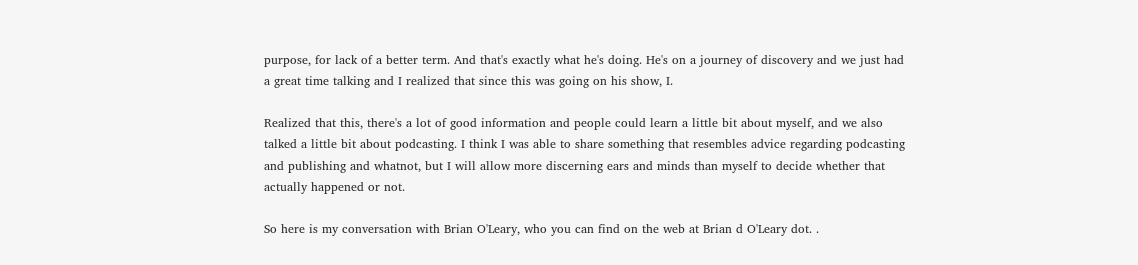purpose, for lack of a better term. And that's exactly what he's doing. He's on a journey of discovery and we just had a great time talking and I realized that since this was going on his show, I.

Realized that this, there's a lot of good information and people could learn a little bit about myself, and we also talked a little bit about podcasting. I think I was able to share something that resembles advice regarding podcasting and publishing and whatnot, but I will allow more discerning ears and minds than myself to decide whether that actually happened or not.

So here is my conversation with Brian O'Leary, who you can find on the web at Brian d O'Leary dot. .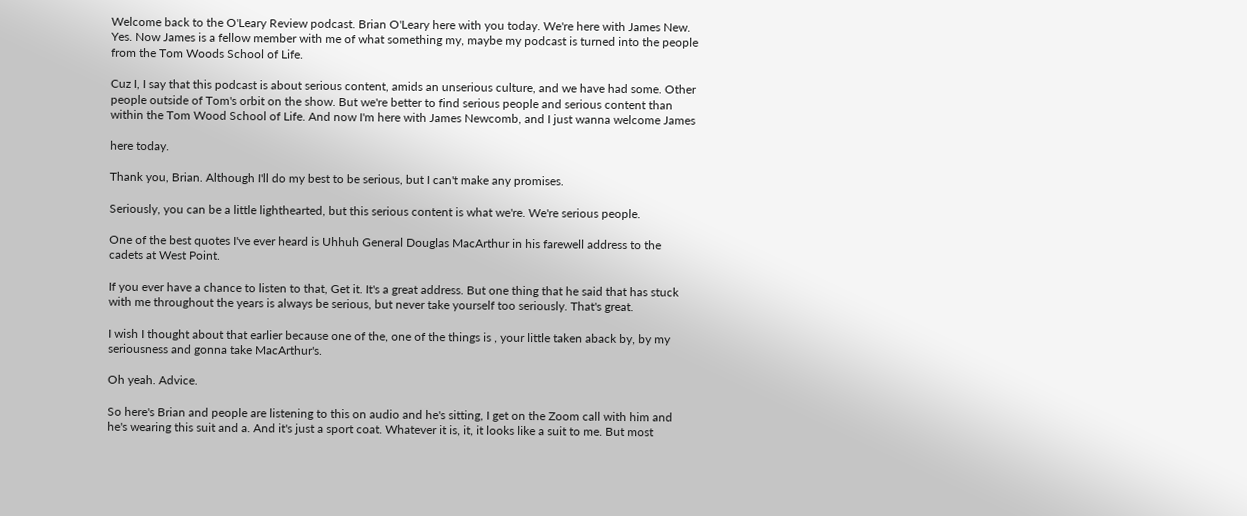Welcome back to the O'Leary Review podcast. Brian O'Leary here with you today. We're here with James New. Yes. Now James is a fellow member with me of what something my, maybe my podcast is turned into the people from the Tom Woods School of Life.

Cuz I, I say that this podcast is about serious content, amids an unserious culture, and we have had some. Other people outside of Tom's orbit on the show. But we're better to find serious people and serious content than within the Tom Wood School of Life. And now I'm here with James Newcomb, and I just wanna welcome James

here today.

Thank you, Brian. Although I'll do my best to be serious, but I can't make any promises.

Seriously, you can be a little lighthearted, but this serious content is what we're. We're serious people.

One of the best quotes I've ever heard is Uhhuh General Douglas MacArthur in his farewell address to the cadets at West Point.

If you ever have a chance to listen to that, Get it. It's a great address. But one thing that he said that has stuck with me throughout the years is always be serious, but never take yourself too seriously. That's great.

I wish I thought about that earlier because one of the, one of the things is , your little taken aback by, by my seriousness and gonna take MacArthur's.

Oh yeah. Advice.

So here's Brian and people are listening to this on audio and he's sitting, I get on the Zoom call with him and he's wearing this suit and a. And it's just a sport coat. Whatever it is, it, it looks like a suit to me. But most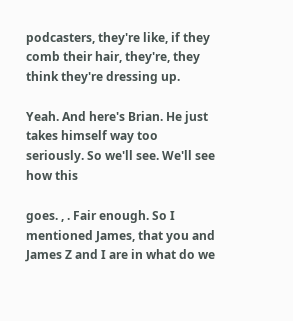podcasters, they're like, if they comb their hair, they're, they think they're dressing up.

Yeah. And here's Brian. He just takes himself way too seriously. So we'll see. We'll see how this

goes. , . Fair enough. So I mentioned James, that you and James Z and I are in what do we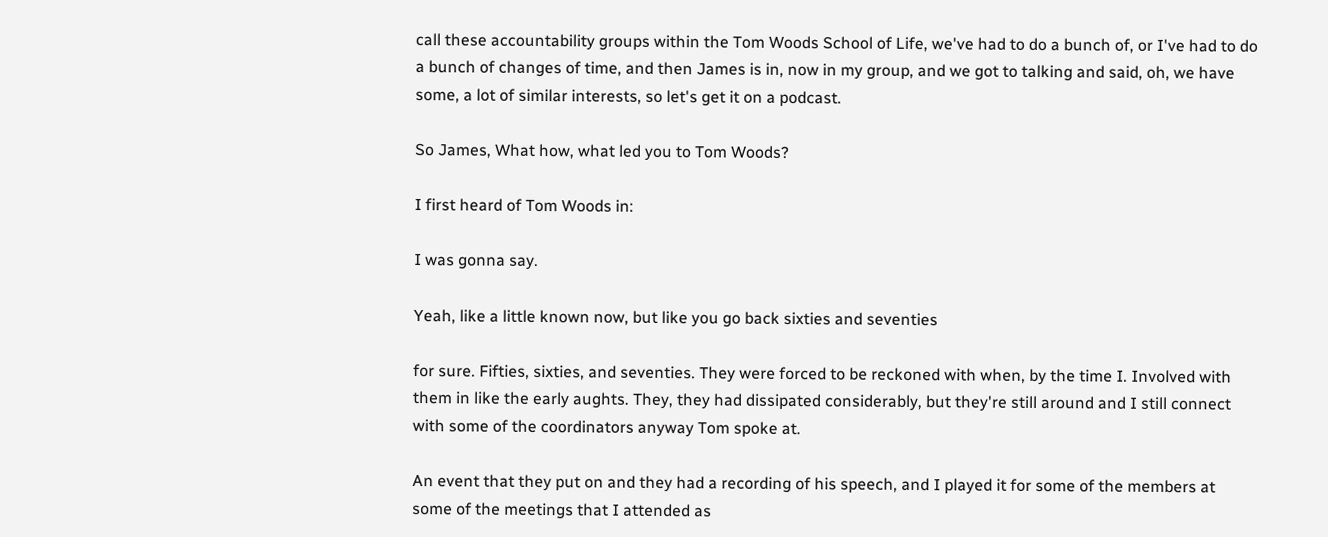call these accountability groups within the Tom Woods School of Life, we've had to do a bunch of, or I've had to do a bunch of changes of time, and then James is in, now in my group, and we got to talking and said, oh, we have some, a lot of similar interests, so let's get it on a podcast.

So James, What how, what led you to Tom Woods?

I first heard of Tom Woods in:

I was gonna say.

Yeah, like a little known now, but like you go back sixties and seventies

for sure. Fifties, sixties, and seventies. They were forced to be reckoned with when, by the time I. Involved with them in like the early aughts. They, they had dissipated considerably, but they're still around and I still connect with some of the coordinators anyway Tom spoke at.

An event that they put on and they had a recording of his speech, and I played it for some of the members at some of the meetings that I attended as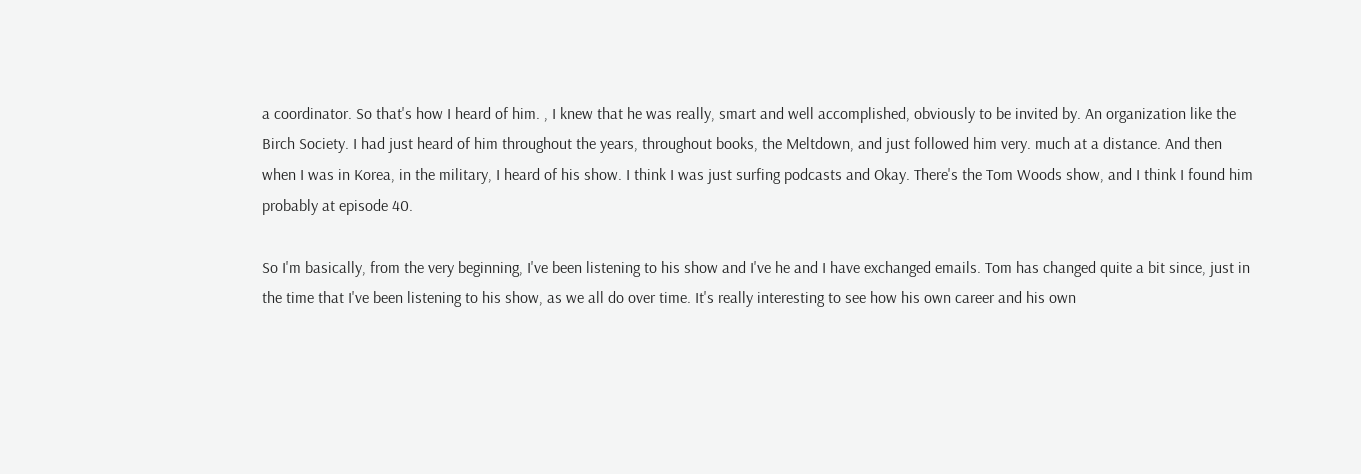a coordinator. So that's how I heard of him. , I knew that he was really, smart and well accomplished, obviously to be invited by. An organization like the Birch Society. I had just heard of him throughout the years, throughout books, the Meltdown, and just followed him very. much at a distance. And then when I was in Korea, in the military, I heard of his show. I think I was just surfing podcasts and Okay. There's the Tom Woods show, and I think I found him probably at episode 40.

So I'm basically, from the very beginning, I've been listening to his show and I've he and I have exchanged emails. Tom has changed quite a bit since, just in the time that I've been listening to his show, as we all do over time. It's really interesting to see how his own career and his own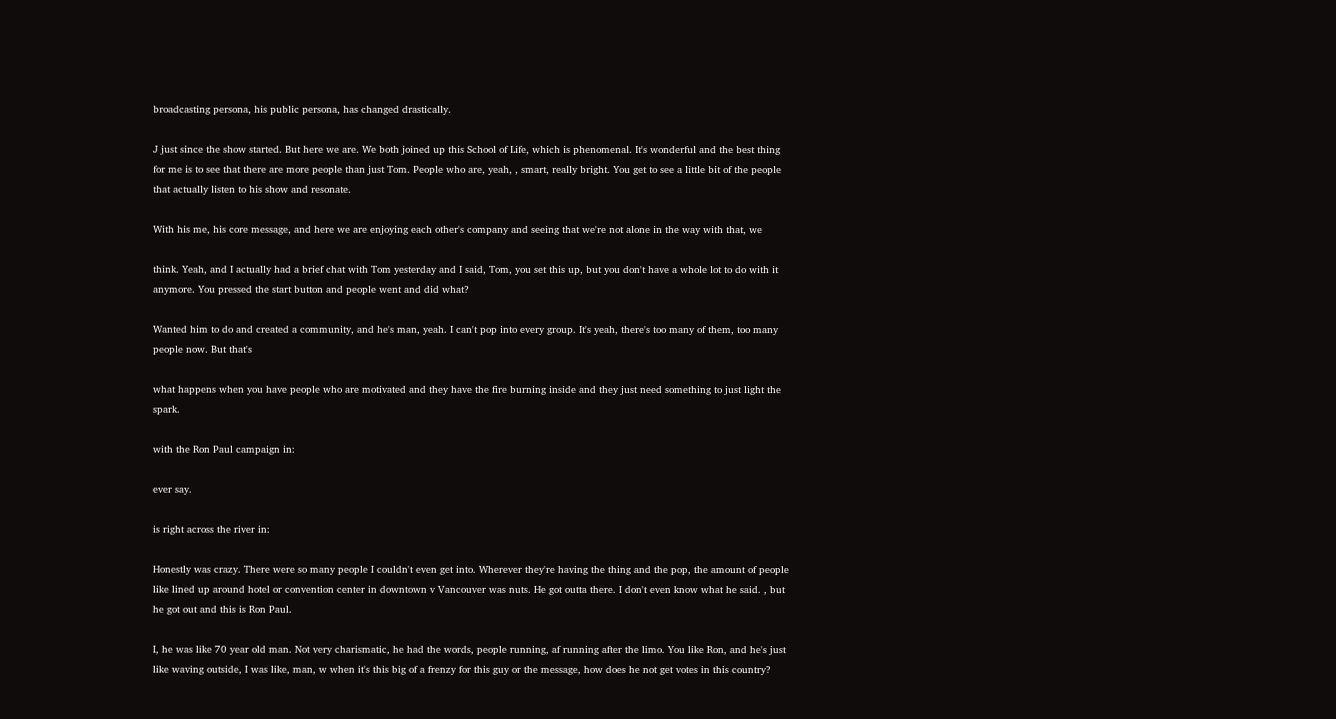broadcasting persona, his public persona, has changed drastically.

J just since the show started. But here we are. We both joined up this School of Life, which is phenomenal. It's wonderful and the best thing for me is to see that there are more people than just Tom. People who are, yeah, , smart, really bright. You get to see a little bit of the people that actually listen to his show and resonate.

With his me, his core message, and here we are enjoying each other's company and seeing that we're not alone in the way with that, we

think. Yeah, and I actually had a brief chat with Tom yesterday and I said, Tom, you set this up, but you don't have a whole lot to do with it anymore. You pressed the start button and people went and did what?

Wanted him to do and created a community, and he's man, yeah. I can't pop into every group. It's yeah, there's too many of them, too many people now. But that's

what happens when you have people who are motivated and they have the fire burning inside and they just need something to just light the spark.

with the Ron Paul campaign in:

ever say.

is right across the river in:

Honestly was crazy. There were so many people I couldn't even get into. Wherever they're having the thing and the pop, the amount of people like lined up around hotel or convention center in downtown v Vancouver was nuts. He got outta there. I don't even know what he said. , but he got out and this is Ron Paul.

I, he was like 70 year old man. Not very charismatic, he had the words, people running, af running after the limo. You like Ron, and he's just like waving outside, I was like, man, w when it's this big of a frenzy for this guy or the message, how does he not get votes in this country?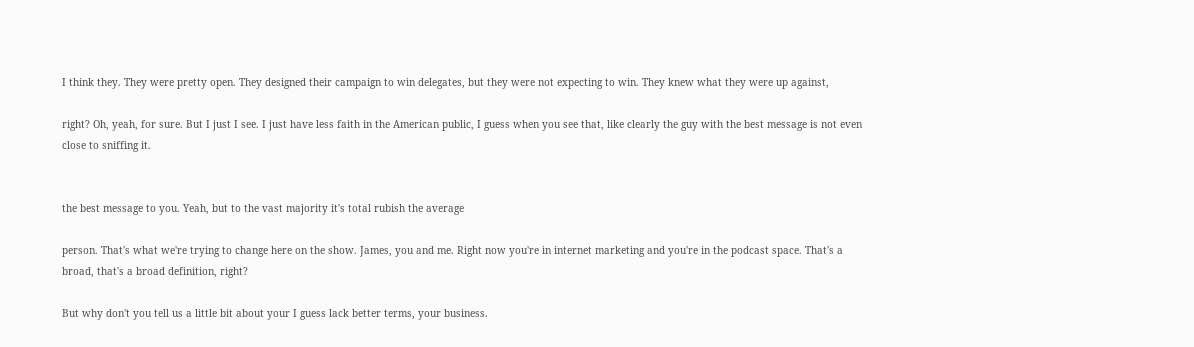I think they. They were pretty open. They designed their campaign to win delegates, but they were not expecting to win. They knew what they were up against,

right? Oh, yeah, for sure. But I just I see. I just have less faith in the American public, I guess when you see that, like clearly the guy with the best message is not even close to sniffing it.


the best message to you. Yeah, but to the vast majority it's total rubish the average

person. That's what we're trying to change here on the show. James, you and me. Right now you're in internet marketing and you're in the podcast space. That's a broad, that's a broad definition, right?

But why don't you tell us a little bit about your I guess lack better terms, your business.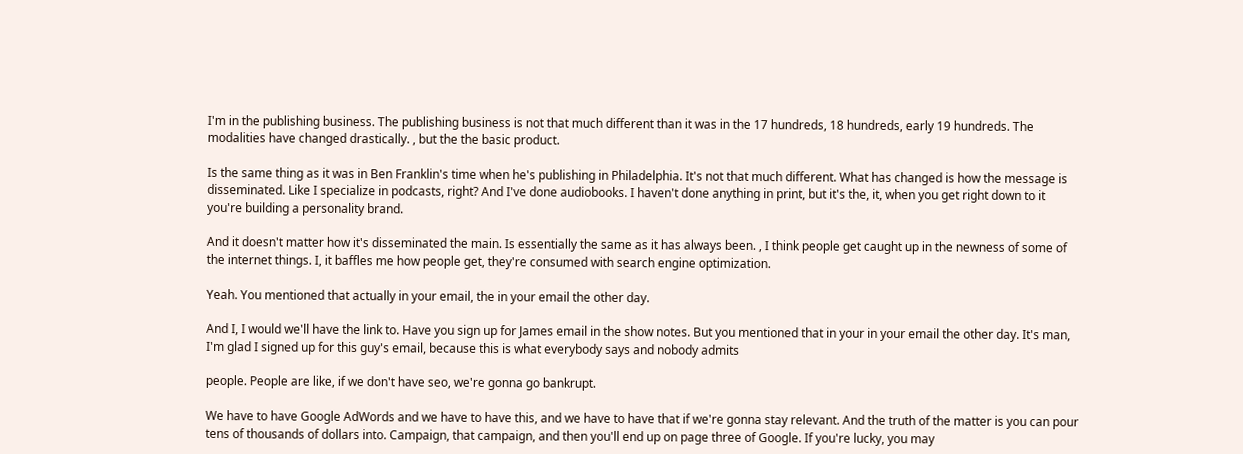I'm in the publishing business. The publishing business is not that much different than it was in the 17 hundreds, 18 hundreds, early 19 hundreds. The modalities have changed drastically. , but the the basic product.

Is the same thing as it was in Ben Franklin's time when he's publishing in Philadelphia. It's not that much different. What has changed is how the message is disseminated. Like I specialize in podcasts, right? And I've done audiobooks. I haven't done anything in print, but it's the, it, when you get right down to it you're building a personality brand.

And it doesn't matter how it's disseminated the main. Is essentially the same as it has always been. , I think people get caught up in the newness of some of the internet things. I, it baffles me how people get, they're consumed with search engine optimization.

Yeah. You mentioned that actually in your email, the in your email the other day.

And I, I would we'll have the link to. Have you sign up for James email in the show notes. But you mentioned that in your in your email the other day. It's man, I'm glad I signed up for this guy's email, because this is what everybody says and nobody admits

people. People are like, if we don't have seo, we're gonna go bankrupt.

We have to have Google AdWords and we have to have this, and we have to have that if we're gonna stay relevant. And the truth of the matter is you can pour tens of thousands of dollars into. Campaign, that campaign, and then you'll end up on page three of Google. If you're lucky, you may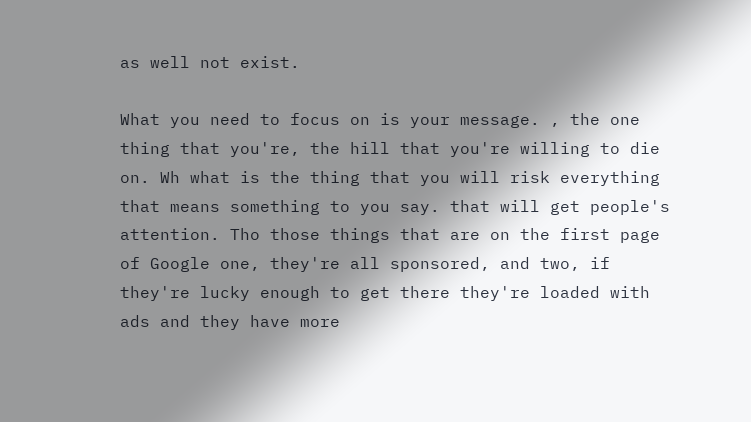as well not exist.

What you need to focus on is your message. , the one thing that you're, the hill that you're willing to die on. Wh what is the thing that you will risk everything that means something to you say. that will get people's attention. Tho those things that are on the first page of Google one, they're all sponsored, and two, if they're lucky enough to get there they're loaded with ads and they have more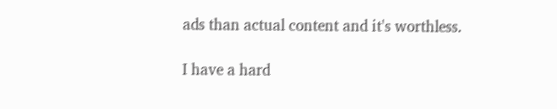ads than actual content and it's worthless.

I have a hard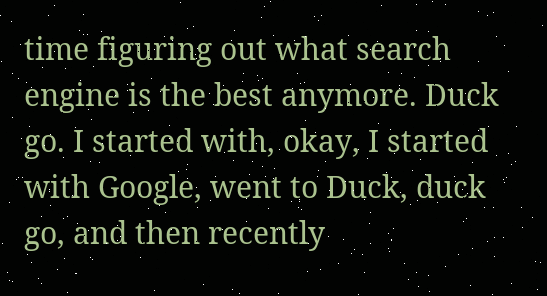time figuring out what search engine is the best anymore. Duck go. I started with, okay, I started with Google, went to Duck, duck go, and then recently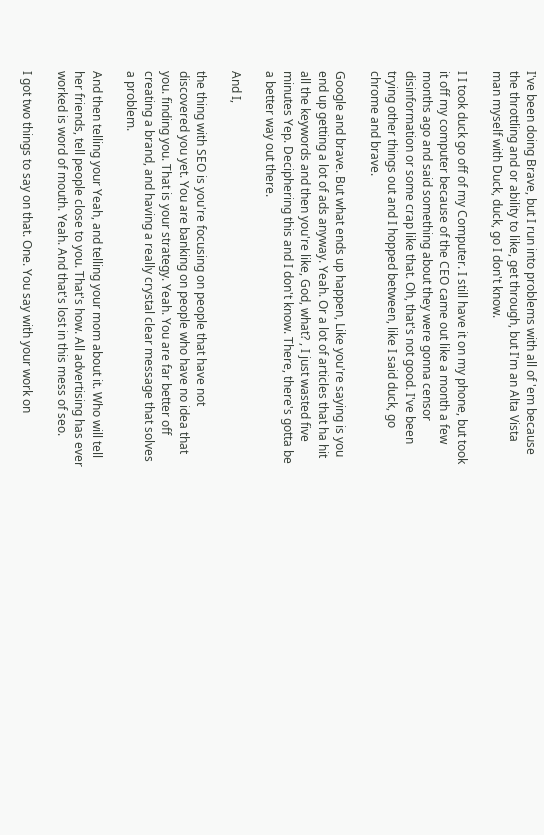I've been doing Brave, but I run into problems with all of 'em because the throttling and or ability to like, get through, but I'm an Alta Vista man myself with Duck, duck, go I don't know.

I I took duck go off of my Computer. I still have it on my phone, but took it off my computer because of the CEO came out like a month a few months ago and said something about they were gonna censor disinformation or some crap like that. Oh, that's not good. I've been trying other things out and I hopped between, like I said duck, go chrome and brave.

Google and brave. But what ends up happen, Like you're saying is you end up getting a lot of ads anyway. Yeah. Or a lot of articles that ha hit all the keywords and then you're like, God, what? , I just wasted five minutes Yep. Deciphering this and I don't know. There, there's gotta be a better way out there.

And I,

the thing with SEO is you're focusing on people that have not discovered you yet. You are banking on people who have no idea that you. finding you. That is your strategy. Yeah. You are far better off creating a brand, and having a really crystal clear message that solves a problem.

And then telling your Yeah, and telling your mom about it. Who will tell her friends, tell people close to you. That's how. All advertising has ever worked is word of mouth. Yeah. And that's lost in this mess of seo.

I got two things to say on that. One. You say with your work on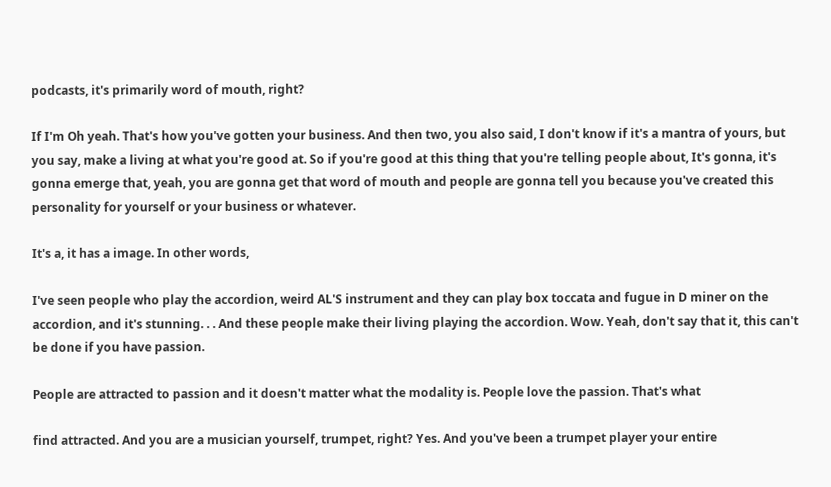podcasts, it's primarily word of mouth, right?

If I'm Oh yeah. That's how you've gotten your business. And then two, you also said, I don't know if it's a mantra of yours, but you say, make a living at what you're good at. So if you're good at this thing that you're telling people about, It's gonna, it's gonna emerge that, yeah, you are gonna get that word of mouth and people are gonna tell you because you've created this personality for yourself or your business or whatever.

It's a, it has a image. In other words,

I've seen people who play the accordion, weird AL'S instrument and they can play box toccata and fugue in D miner on the accordion, and it's stunning. . . And these people make their living playing the accordion. Wow. Yeah, don't say that it, this can't be done if you have passion.

People are attracted to passion and it doesn't matter what the modality is. People love the passion. That's what

find attracted. And you are a musician yourself, trumpet, right? Yes. And you've been a trumpet player your entire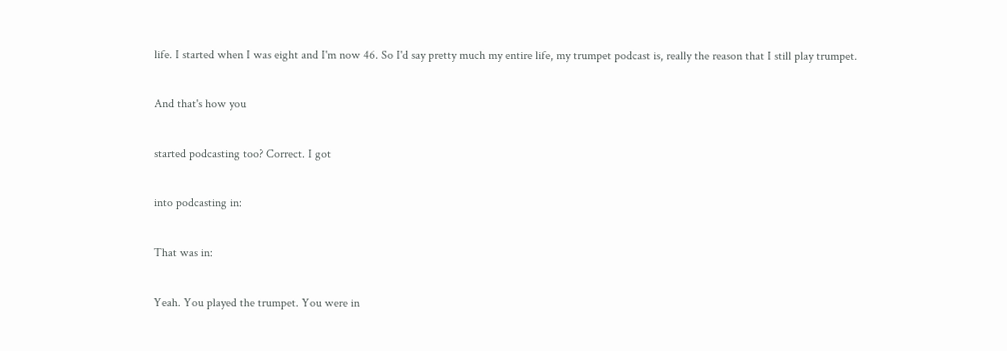life. I started when I was eight and I'm now 46. So I'd say pretty much my entire life, my trumpet podcast is, really the reason that I still play trumpet.

And that's how you

started podcasting too? Correct. I got

into podcasting in:

That was in:

Yeah. You played the trumpet. You were in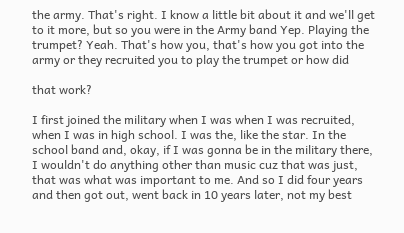the army. That's right. I know a little bit about it and we'll get to it more, but so you were in the Army band Yep. Playing the trumpet? Yeah. That's how you, that's how you got into the army or they recruited you to play the trumpet or how did

that work?

I first joined the military when I was when I was recruited, when I was in high school. I was the, like the star. In the school band and, okay, if I was gonna be in the military there, I wouldn't do anything other than music cuz that was just, that was what was important to me. And so I did four years and then got out, went back in 10 years later, not my best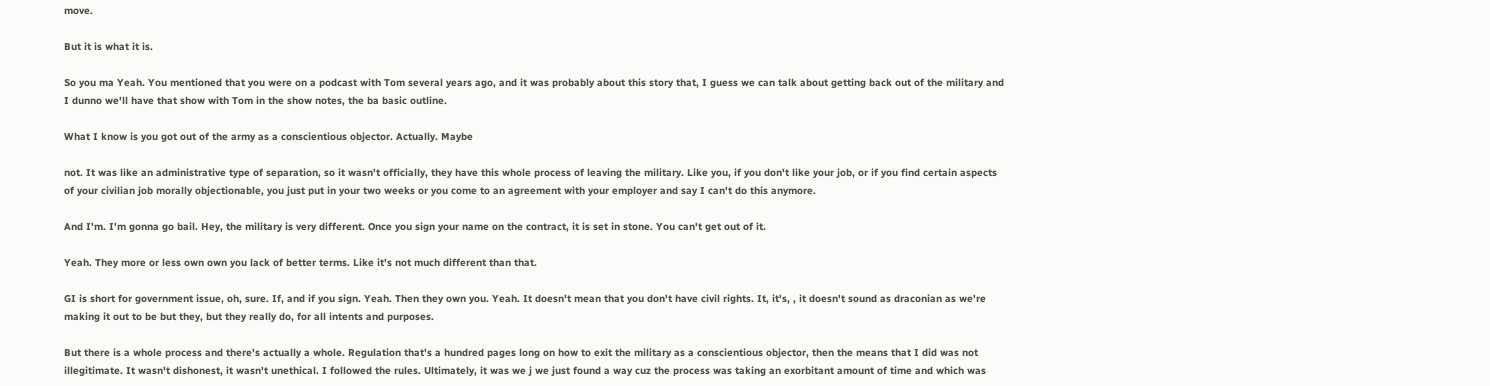move.

But it is what it is.

So you ma Yeah. You mentioned that you were on a podcast with Tom several years ago, and it was probably about this story that, I guess we can talk about getting back out of the military and I dunno we'll have that show with Tom in the show notes, the ba basic outline.

What I know is you got out of the army as a conscientious objector. Actually. Maybe

not. It was like an administrative type of separation, so it wasn't officially, they have this whole process of leaving the military. Like you, if you don't like your job, or if you find certain aspects of your civilian job morally objectionable, you just put in your two weeks or you come to an agreement with your employer and say I can't do this anymore.

And I'm. I'm gonna go bail. Hey, the military is very different. Once you sign your name on the contract, it is set in stone. You can't get out of it.

Yeah. They more or less own own you lack of better terms. Like it's not much different than that.

GI is short for government issue, oh, sure. If, and if you sign. Yeah. Then they own you. Yeah. It doesn't mean that you don't have civil rights. It, it's, , it doesn't sound as draconian as we're making it out to be but they, but they really do, for all intents and purposes.

But there is a whole process and there's actually a whole. Regulation that's a hundred pages long on how to exit the military as a conscientious objector, then the means that I did was not illegitimate. It wasn't dishonest, it wasn't unethical. I followed the rules. Ultimately, it was we j we just found a way cuz the process was taking an exorbitant amount of time and which was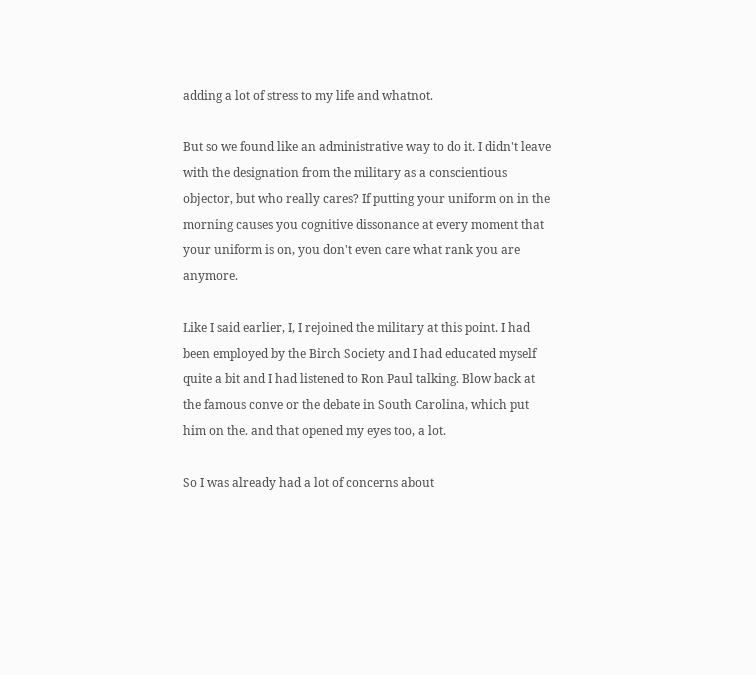adding a lot of stress to my life and whatnot.

But so we found like an administrative way to do it. I didn't leave with the designation from the military as a conscientious objector, but who really cares? If putting your uniform on in the morning causes you cognitive dissonance at every moment that your uniform is on, you don't even care what rank you are anymore.

Like I said earlier, I, I rejoined the military at this point. I had been employed by the Birch Society and I had educated myself quite a bit and I had listened to Ron Paul talking. Blow back at the famous conve or the debate in South Carolina, which put him on the. and that opened my eyes too, a lot.

So I was already had a lot of concerns about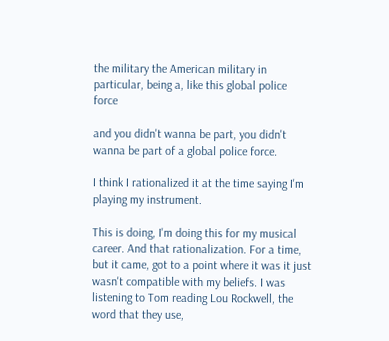the military the American military in particular, being a, like this global police force

and you didn't wanna be part, you didn't wanna be part of a global police force.

I think I rationalized it at the time saying I'm playing my instrument.

This is doing, I'm doing this for my musical career. And that rationalization. For a time, but it came, got to a point where it was it just wasn't compatible with my beliefs. I was listening to Tom reading Lou Rockwell, the word that they use,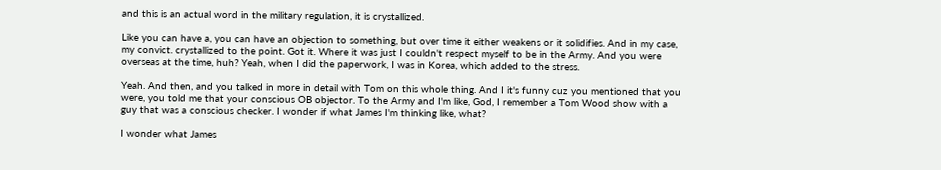and this is an actual word in the military regulation, it is crystallized.

Like you can have a, you can have an objection to something, but over time it either weakens or it solidifies. And in my case, my convict. crystallized to the point. Got it. Where it was just I couldn't respect myself to be in the Army. And you were overseas at the time, huh? Yeah, when I did the paperwork, I was in Korea, which added to the stress.

Yeah. And then, and you talked in more in detail with Tom on this whole thing. And I it's funny cuz you mentioned that you were, you told me that your conscious OB objector. To the Army and I'm like, God, I remember a Tom Wood show with a guy that was a conscious checker. I wonder if what James I'm thinking like, what?

I wonder what James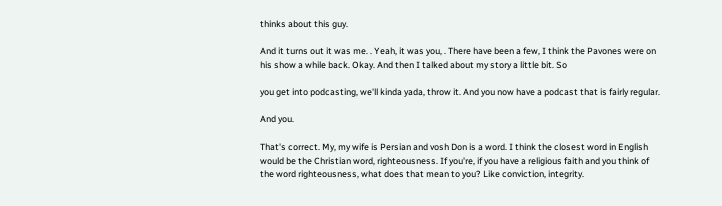thinks about this guy.

And it turns out it was me. . Yeah, it was you, . There have been a few, I think the Pavones were on his show a while back. Okay. And then I talked about my story a little bit. So

you get into podcasting, we'll kinda yada, throw it. And you now have a podcast that is fairly regular.

And you.

That's correct. My, my wife is Persian and vosh Don is a word. I think the closest word in English would be the Christian word, righteousness. If you're, if you have a religious faith and you think of the word righteousness, what does that mean to you? Like conviction, integrity.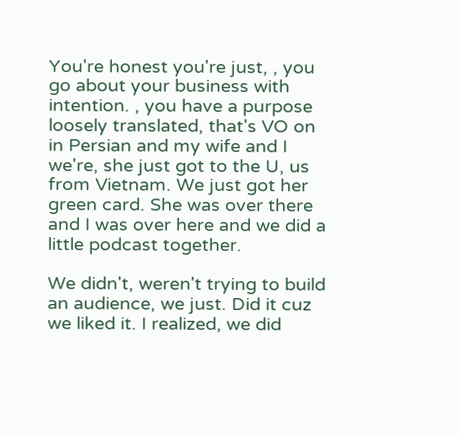You're honest you're just, , you go about your business with intention. , you have a purpose loosely translated, that's VO on in Persian and my wife and I we're, she just got to the U, us from Vietnam. We just got her green card. She was over there and I was over here and we did a little podcast together.

We didn't, weren't trying to build an audience, we just. Did it cuz we liked it. I realized, we did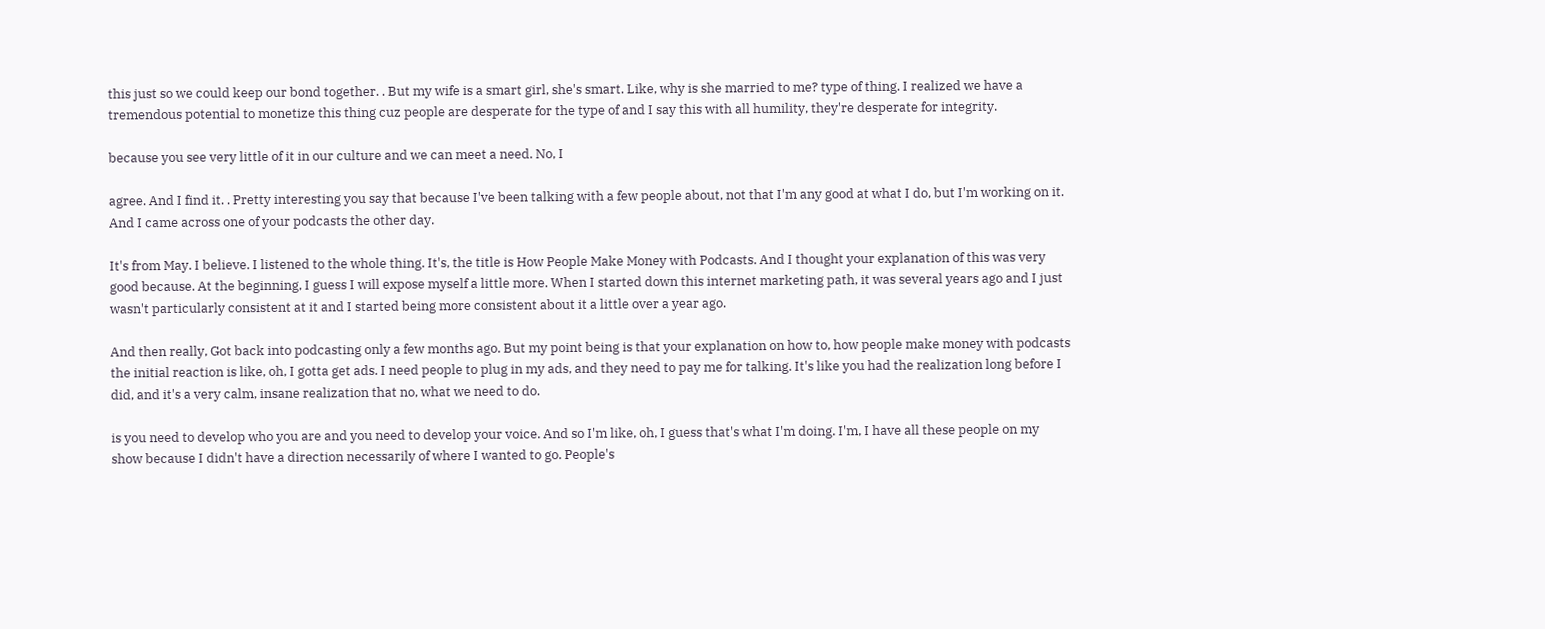this just so we could keep our bond together. . But my wife is a smart girl, she's smart. Like, why is she married to me? type of thing. I realized we have a tremendous potential to monetize this thing cuz people are desperate for the type of and I say this with all humility, they're desperate for integrity.

because you see very little of it in our culture and we can meet a need. No, I

agree. And I find it. . Pretty interesting you say that because I've been talking with a few people about, not that I'm any good at what I do, but I'm working on it. And I came across one of your podcasts the other day.

It's from May. I believe. I listened to the whole thing. It's, the title is How People Make Money with Podcasts. And I thought your explanation of this was very good because. At the beginning, I guess I will expose myself a little more. When I started down this internet marketing path, it was several years ago and I just wasn't particularly consistent at it and I started being more consistent about it a little over a year ago.

And then really, Got back into podcasting only a few months ago. But my point being is that your explanation on how to, how people make money with podcasts the initial reaction is like, oh, I gotta get ads. I need people to plug in my ads, and they need to pay me for talking. It's like you had the realization long before I did, and it's a very calm, insane realization that no, what we need to do.

is you need to develop who you are and you need to develop your voice. And so I'm like, oh, I guess that's what I'm doing. I'm, I have all these people on my show because I didn't have a direction necessarily of where I wanted to go. People's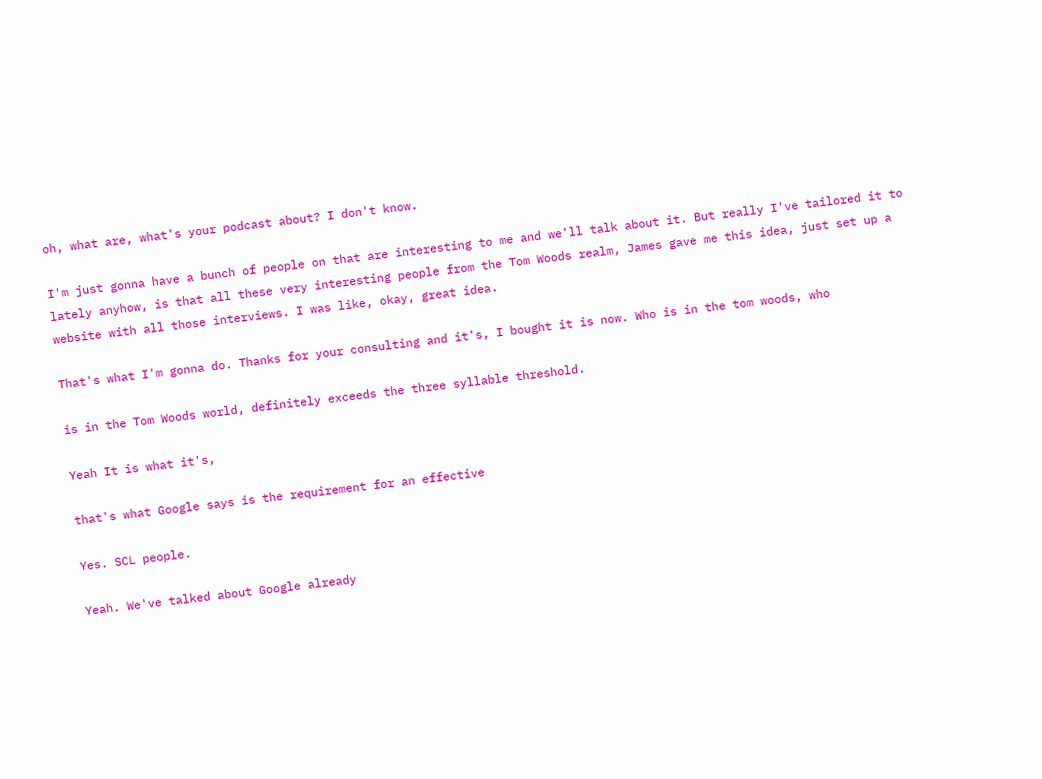oh, what are, what's your podcast about? I don't know.

I'm just gonna have a bunch of people on that are interesting to me and we'll talk about it. But really I've tailored it to lately anyhow, is that all these very interesting people from the Tom Woods realm, James gave me this idea, just set up a website with all those interviews. I was like, okay, great idea.

That's what I'm gonna do. Thanks for your consulting and it's, I bought it is now. Who is in the tom woods, who

is in the Tom Woods world, definitely exceeds the three syllable threshold.

Yeah It is what it's,

that's what Google says is the requirement for an effective

Yes. SCL people.

Yeah. We've talked about Google already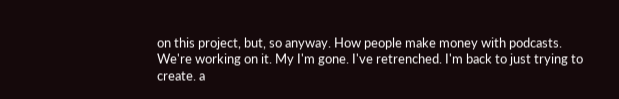on this project, but, so anyway. How people make money with podcasts. We're working on it. My I'm gone. I've retrenched. I'm back to just trying to create. a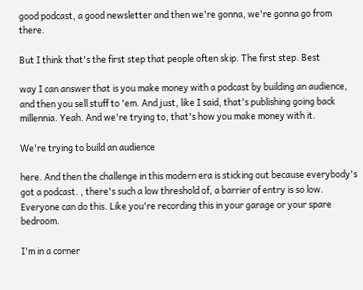good podcast, a good newsletter and then we're gonna, we're gonna go from there.

But I think that's the first step that people often skip. The first step. Best

way I can answer that is you make money with a podcast by building an audience, and then you sell stuff to 'em. And just, like I said, that's publishing going back millennia. Yeah. And we're trying to, that's how you make money with it.

We're trying to build an audience

here. And then the challenge in this modern era is sticking out because everybody's got a podcast. , there's such a low threshold of, a barrier of entry is so low. Everyone can do this. Like you're recording this in your garage or your spare bedroom.

I'm in a corner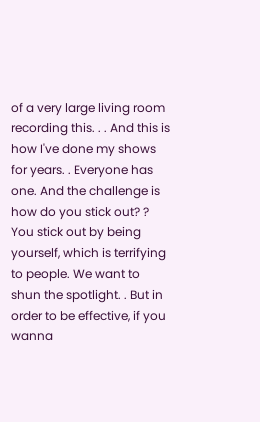of a very large living room recording this. . . And this is how I've done my shows for years. . Everyone has one. And the challenge is how do you stick out? ? You stick out by being yourself, which is terrifying to people. We want to shun the spotlight. . But in order to be effective, if you wanna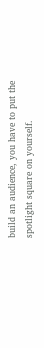build an audience, you have to put the spotlight square on yourself.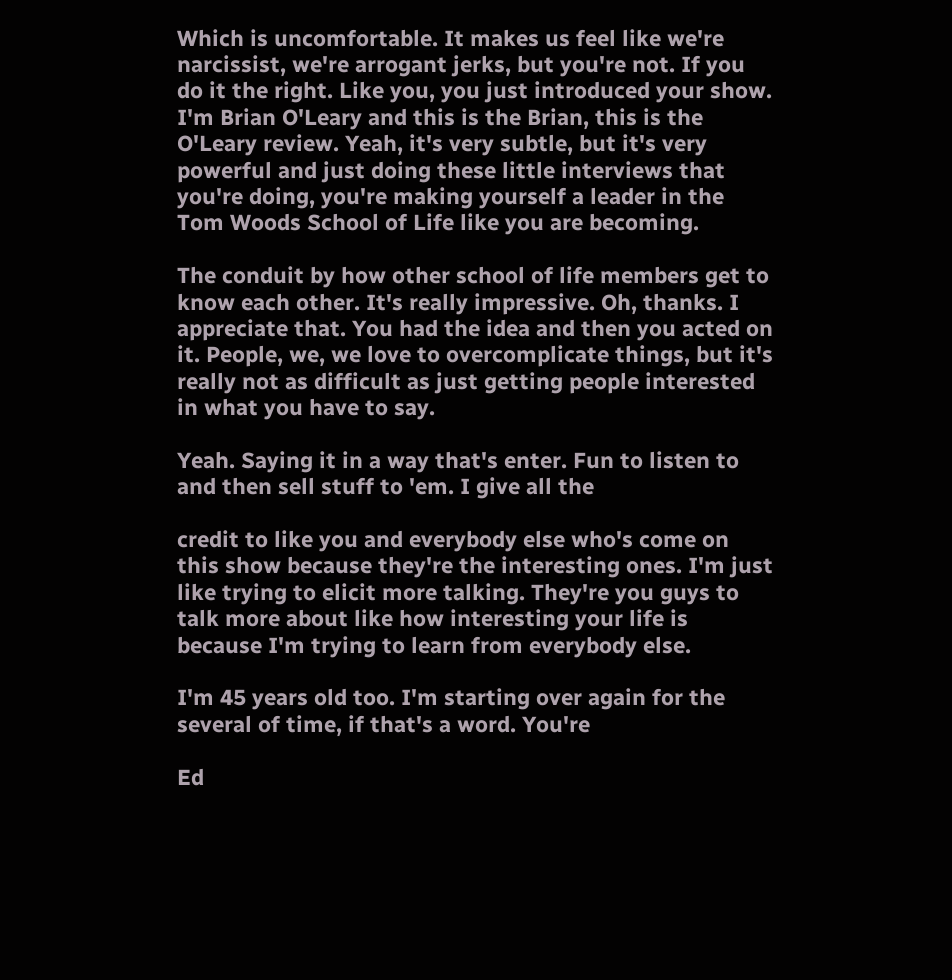Which is uncomfortable. It makes us feel like we're narcissist, we're arrogant jerks, but you're not. If you do it the right. Like you, you just introduced your show. I'm Brian O'Leary and this is the Brian, this is the O'Leary review. Yeah, it's very subtle, but it's very powerful and just doing these little interviews that you're doing, you're making yourself a leader in the Tom Woods School of Life like you are becoming.

The conduit by how other school of life members get to know each other. It's really impressive. Oh, thanks. I appreciate that. You had the idea and then you acted on it. People, we, we love to overcomplicate things, but it's really not as difficult as just getting people interested in what you have to say.

Yeah. Saying it in a way that's enter. Fun to listen to and then sell stuff to 'em. I give all the

credit to like you and everybody else who's come on this show because they're the interesting ones. I'm just like trying to elicit more talking. They're you guys to talk more about like how interesting your life is because I'm trying to learn from everybody else.

I'm 45 years old too. I'm starting over again for the several of time, if that's a word. You're

Ed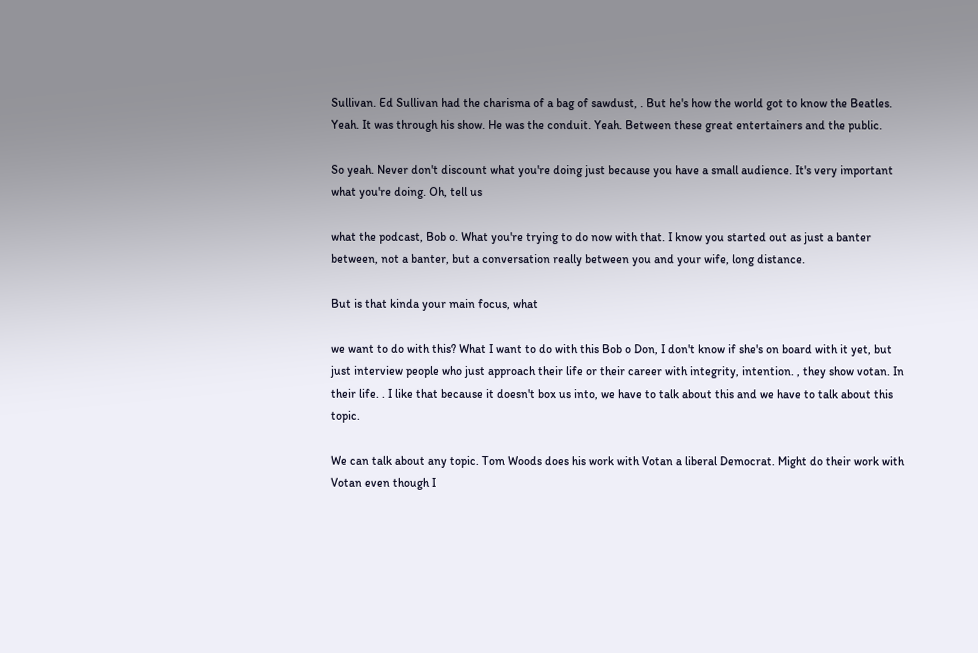Sullivan. Ed Sullivan had the charisma of a bag of sawdust, . But he's how the world got to know the Beatles. Yeah. It was through his show. He was the conduit. Yeah. Between these great entertainers and the public.

So yeah. Never don't discount what you're doing just because you have a small audience. It's very important what you're doing. Oh, tell us

what the podcast, Bob o. What you're trying to do now with that. I know you started out as just a banter between, not a banter, but a conversation really between you and your wife, long distance.

But is that kinda your main focus, what

we want to do with this? What I want to do with this Bob o Don, I don't know if she's on board with it yet, but just interview people who just approach their life or their career with integrity, intention. , they show votan. In their life. . I like that because it doesn't box us into, we have to talk about this and we have to talk about this topic.

We can talk about any topic. Tom Woods does his work with Votan a liberal Democrat. Might do their work with Votan even though I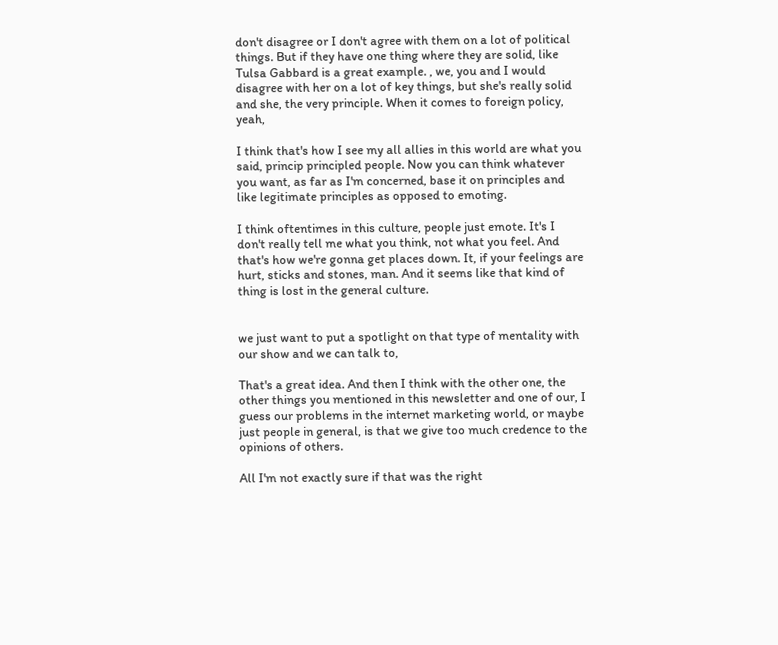don't disagree or I don't agree with them on a lot of political things. But if they have one thing where they are solid, like Tulsa Gabbard is a great example. , we, you and I would disagree with her on a lot of key things, but she's really solid and she, the very principle. When it comes to foreign policy, yeah,

I think that's how I see my all allies in this world are what you said, princip principled people. Now you can think whatever you want, as far as I'm concerned, base it on principles and like legitimate principles as opposed to emoting.

I think oftentimes in this culture, people just emote. It's I don't really tell me what you think, not what you feel. And that's how we're gonna get places down. It, if your feelings are hurt, sticks and stones, man. And it seems like that kind of thing is lost in the general culture.


we just want to put a spotlight on that type of mentality with our show and we can talk to,

That's a great idea. And then I think with the other one, the other things you mentioned in this newsletter and one of our, I guess our problems in the internet marketing world, or maybe just people in general, is that we give too much credence to the opinions of others.

All I'm not exactly sure if that was the right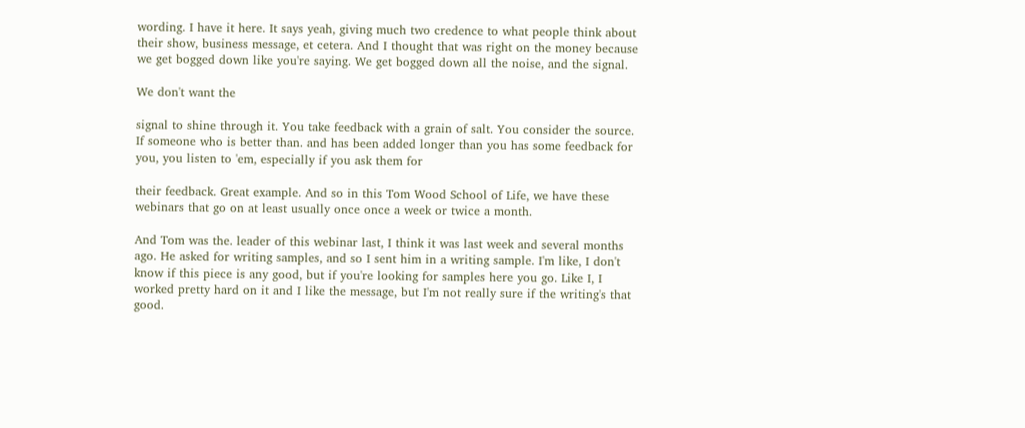wording. I have it here. It says yeah, giving much two credence to what people think about their show, business message, et cetera. And I thought that was right on the money because we get bogged down like you're saying. We get bogged down all the noise, and the signal.

We don't want the

signal to shine through it. You take feedback with a grain of salt. You consider the source. If someone who is better than. and has been added longer than you has some feedback for you, you listen to 'em, especially if you ask them for

their feedback. Great example. And so in this Tom Wood School of Life, we have these webinars that go on at least usually once once a week or twice a month.

And Tom was the. leader of this webinar last, I think it was last week and several months ago. He asked for writing samples, and so I sent him in a writing sample. I'm like, I don't know if this piece is any good, but if you're looking for samples here you go. Like I, I worked pretty hard on it and I like the message, but I'm not really sure if the writing's that good.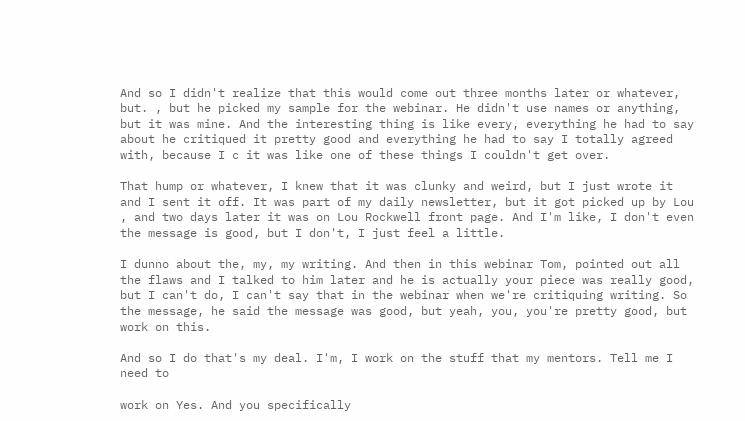And so I didn't realize that this would come out three months later or whatever, but. , but he picked my sample for the webinar. He didn't use names or anything, but it was mine. And the interesting thing is like every, everything he had to say about he critiqued it pretty good and everything he had to say I totally agreed with, because I c it was like one of these things I couldn't get over.

That hump or whatever, I knew that it was clunky and weird, but I just wrote it and I sent it off. It was part of my daily newsletter, but it got picked up by Lou , and two days later it was on Lou Rockwell front page. And I'm like, I don't even the message is good, but I don't, I just feel a little.

I dunno about the, my, my writing. And then in this webinar Tom, pointed out all the flaws and I talked to him later and he is actually your piece was really good, but I can't do, I can't say that in the webinar when we're critiquing writing. So the message, he said the message was good, but yeah, you, you're pretty good, but work on this.

And so I do that's my deal. I'm, I work on the stuff that my mentors. Tell me I need to

work on Yes. And you specifically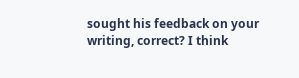sought his feedback on your writing, correct? I think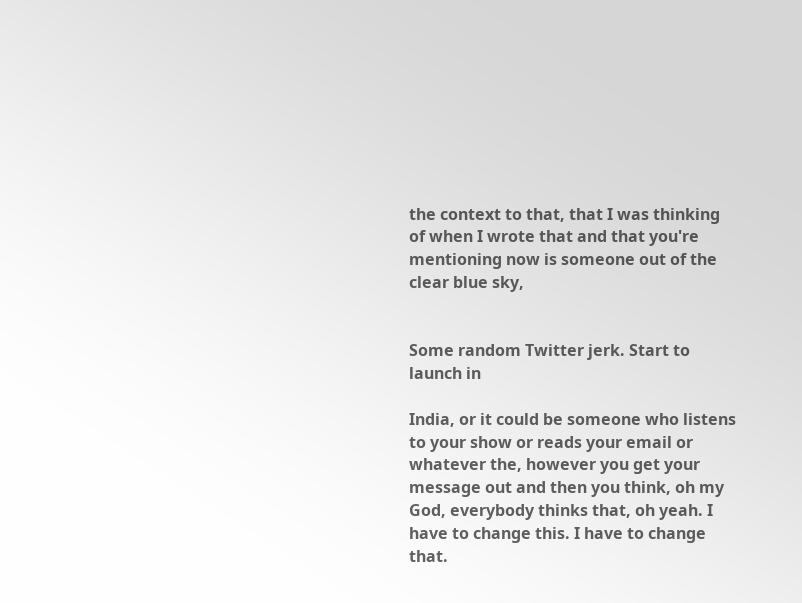the context to that, that I was thinking of when I wrote that and that you're mentioning now is someone out of the clear blue sky,


Some random Twitter jerk. Start to launch in

India, or it could be someone who listens to your show or reads your email or whatever the, however you get your message out and then you think, oh my God, everybody thinks that, oh yeah. I have to change this. I have to change that.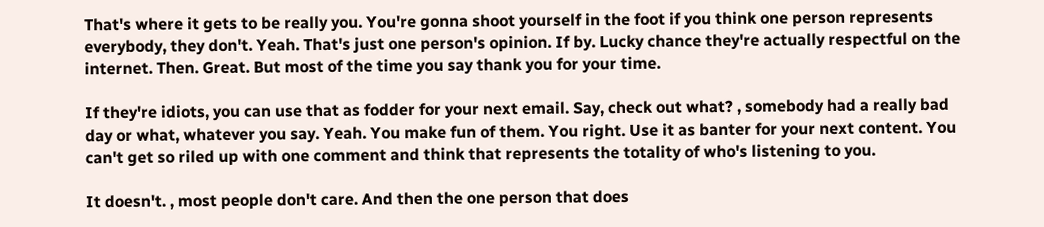That's where it gets to be really you. You're gonna shoot yourself in the foot if you think one person represents everybody, they don't. Yeah. That's just one person's opinion. If by. Lucky chance they're actually respectful on the internet. Then. Great. But most of the time you say thank you for your time.

If they're idiots, you can use that as fodder for your next email. Say, check out what? , somebody had a really bad day or what, whatever you say. Yeah. You make fun of them. You right. Use it as banter for your next content. You can't get so riled up with one comment and think that represents the totality of who's listening to you.

It doesn't. , most people don't care. And then the one person that does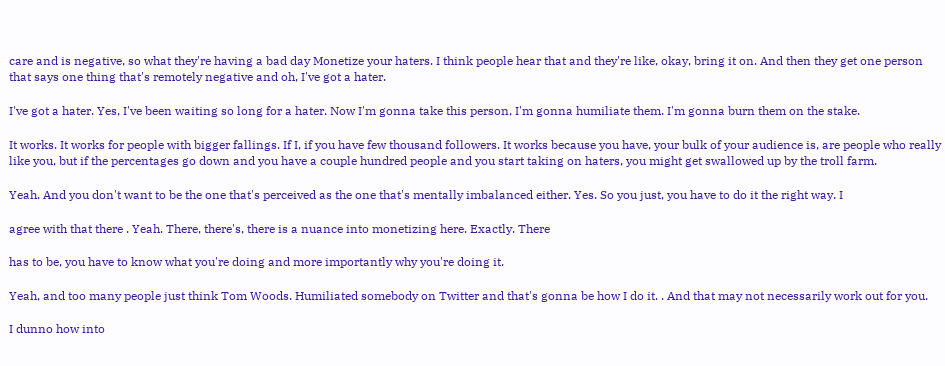care and is negative, so what they're having a bad day Monetize your haters. I think people hear that and they're like, okay, bring it on. And then they get one person that says one thing that's remotely negative and oh, I've got a hater.

I've got a hater. Yes, I've been waiting so long for a hater. Now I'm gonna take this person, I'm gonna humiliate them. I'm gonna burn them on the stake.

It works. It works for people with bigger fallings. If I, if you have few thousand followers. It works because you have, your bulk of your audience is, are people who really like you, but if the percentages go down and you have a couple hundred people and you start taking on haters, you might get swallowed up by the troll farm.

Yeah. And you don't want to be the one that's perceived as the one that's mentally imbalanced either. Yes. So you just, you have to do it the right way. I

agree with that there . Yeah. There, there's, there is a nuance into monetizing here. Exactly. There

has to be, you have to know what you're doing and more importantly why you're doing it.

Yeah, and too many people just think Tom Woods. Humiliated somebody on Twitter and that's gonna be how I do it. . And that may not necessarily work out for you.

I dunno how into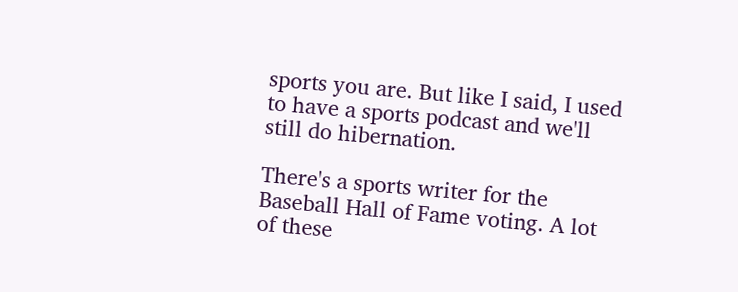sports you are. But like I said, I used to have a sports podcast and we'll still do hibernation.

There's a sports writer for the Baseball Hall of Fame voting. A lot of these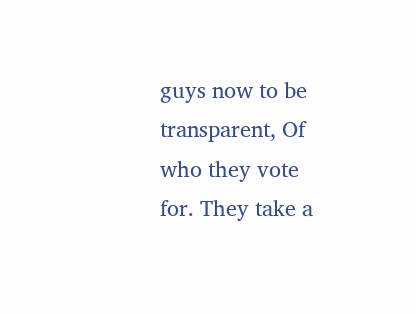guys now to be transparent, Of who they vote for. They take a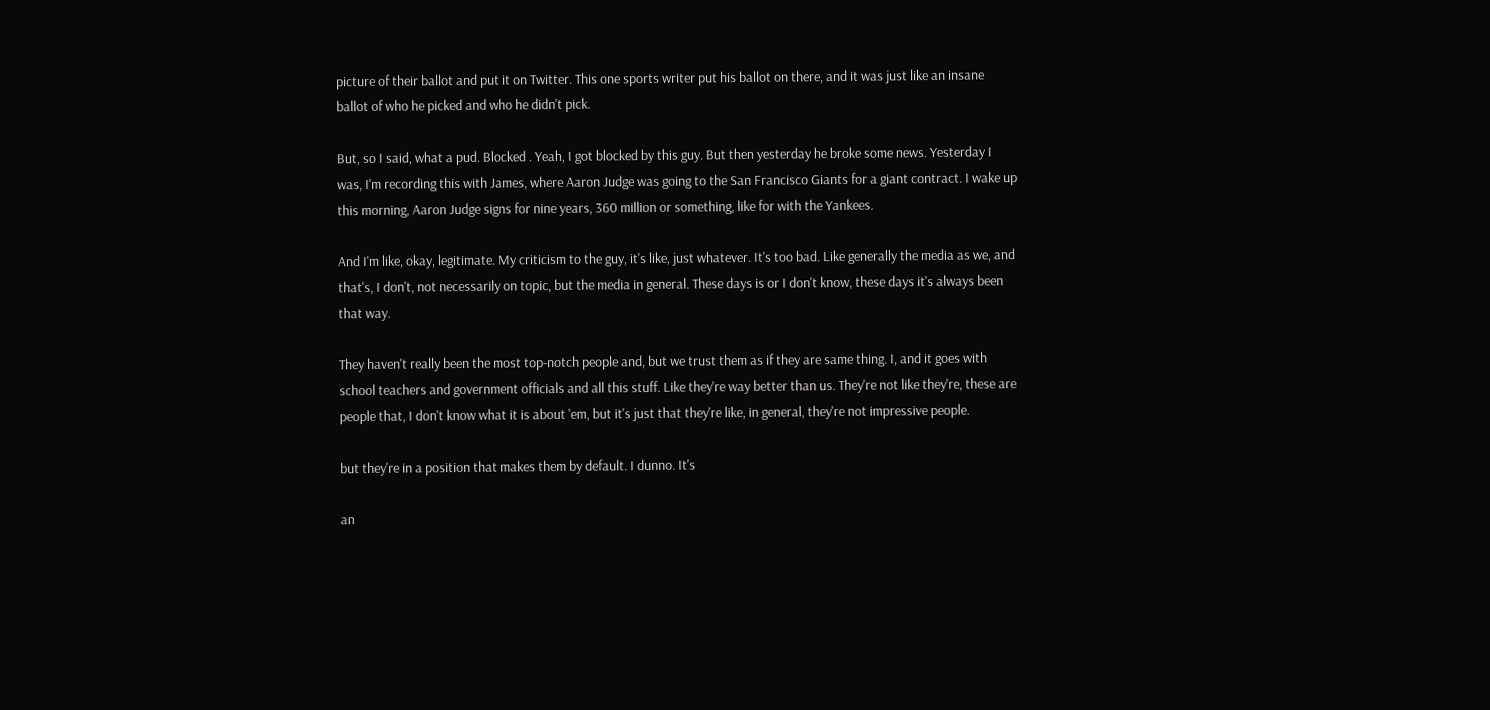picture of their ballot and put it on Twitter. This one sports writer put his ballot on there, and it was just like an insane ballot of who he picked and who he didn't pick.

But, so I said, what a pud. Blocked . Yeah, I got blocked by this guy. But then yesterday he broke some news. Yesterday I was, I'm recording this with James, where Aaron Judge was going to the San Francisco Giants for a giant contract. I wake up this morning, Aaron Judge signs for nine years, 360 million or something, like for with the Yankees.

And I'm like, okay, legitimate. My criticism to the guy, it's like, just whatever. It's too bad. Like generally the media as we, and that's, I don't, not necessarily on topic, but the media in general. These days is or I don't know, these days it's always been that way.

They haven't really been the most top-notch people and, but we trust them as if they are same thing. I, and it goes with school teachers and government officials and all this stuff. Like they're way better than us. They're not like they're, these are people that, I don't know what it is about 'em, but it's just that they're like, in general, they're not impressive people.

but they're in a position that makes them by default. I dunno. It's

an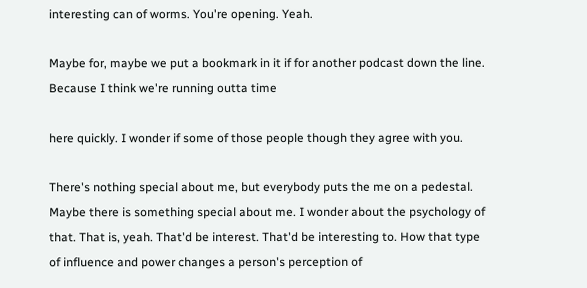interesting can of worms. You're opening. Yeah.

Maybe for, maybe we put a bookmark in it if for another podcast down the line. Because I think we're running outta time

here quickly. I wonder if some of those people though they agree with you.

There's nothing special about me, but everybody puts the me on a pedestal. Maybe there is something special about me. I wonder about the psychology of that. That is, yeah. That'd be interest. That'd be interesting to. How that type of influence and power changes a person's perception of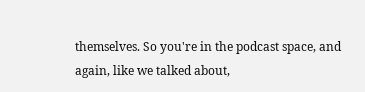themselves. So you're in the podcast space, and again, like we talked about,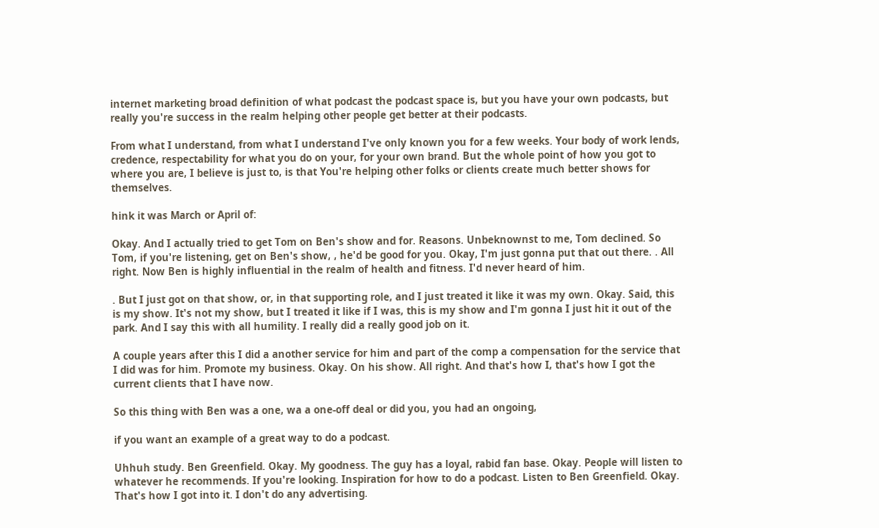internet marketing broad definition of what podcast the podcast space is, but you have your own podcasts, but really you're success in the realm helping other people get better at their podcasts.

From what I understand, from what I understand I've only known you for a few weeks. Your body of work lends, credence, respectability for what you do on your, for your own brand. But the whole point of how you got to where you are, I believe is just to, is that You're helping other folks or clients create much better shows for themselves.

hink it was March or April of:

Okay. And I actually tried to get Tom on Ben's show and for. Reasons. Unbeknownst to me, Tom declined. So Tom, if you're listening, get on Ben's show, , he'd be good for you. Okay, I'm just gonna put that out there. . All right. Now Ben is highly influential in the realm of health and fitness. I'd never heard of him.

. But I just got on that show, or, in that supporting role, and I just treated it like it was my own. Okay. Said, this is my show. It's not my show, but I treated it like if I was, this is my show and I'm gonna I just hit it out of the park. And I say this with all humility. I really did a really good job on it.

A couple years after this I did a another service for him and part of the comp a compensation for the service that I did was for him. Promote my business. Okay. On his show. All right. And that's how I, that's how I got the current clients that I have now.

So this thing with Ben was a one, wa a one-off deal or did you, you had an ongoing,

if you want an example of a great way to do a podcast.

Uhhuh study. Ben Greenfield. Okay. My goodness. The guy has a loyal, rabid fan base. Okay. People will listen to whatever he recommends. If you're looking. Inspiration for how to do a podcast. Listen to Ben Greenfield. Okay. That's how I got into it. I don't do any advertising.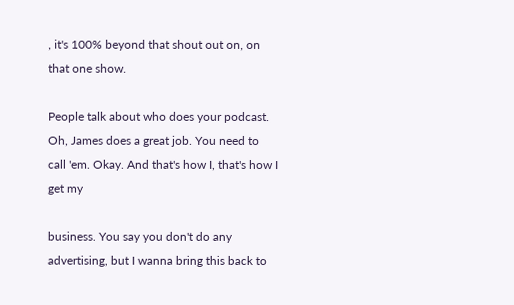, it's 100% beyond that shout out on, on that one show.

People talk about who does your podcast. Oh, James does a great job. You need to call 'em. Okay. And that's how I, that's how I get my

business. You say you don't do any advertising, but I wanna bring this back to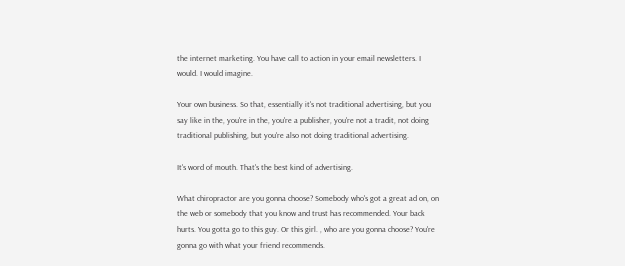the internet marketing. You have call to action in your email newsletters. I would. I would imagine.

Your own business. So that, essentially it's not traditional advertising, but you say like in the, you're in the, you're a publisher, you're not a tradit, not doing traditional publishing, but you're also not doing traditional advertising.

It's word of mouth. That's the best kind of advertising.

What chiropractor are you gonna choose? Somebody who's got a great ad on, on the web or somebody that you know and trust has recommended. Your back hurts. You gotta go to this guy. Or this girl. , who are you gonna choose? You're gonna go with what your friend recommends.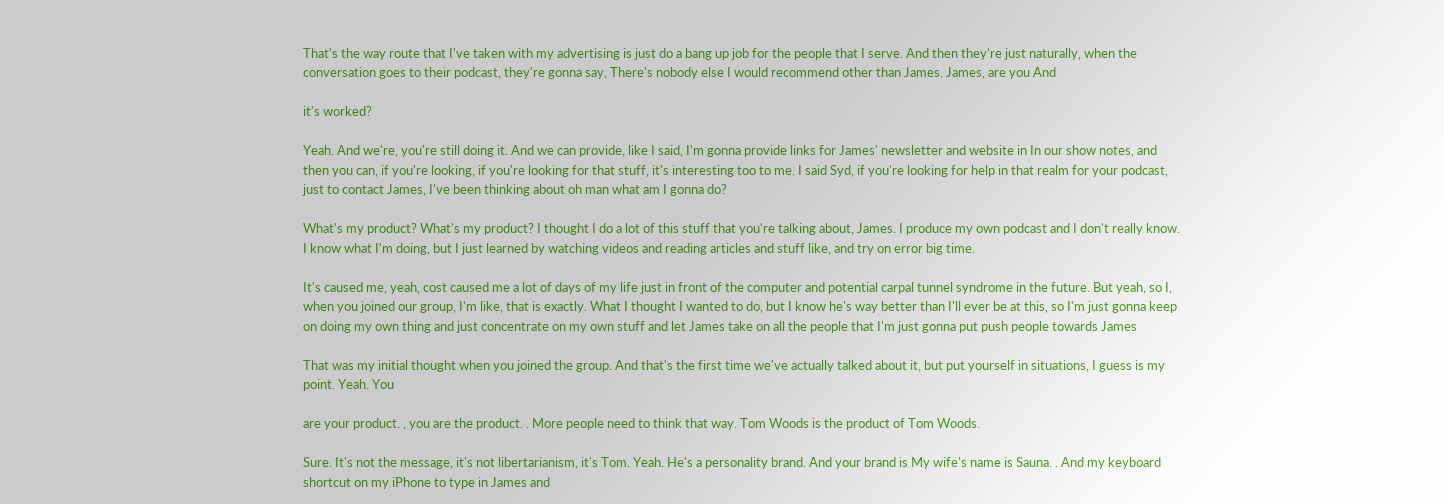That's the way route that I've taken with my advertising is just do a bang up job for the people that I serve. And then they're just naturally, when the conversation goes to their podcast, they're gonna say, There's nobody else I would recommend other than James. James, are you And

it's worked?

Yeah. And we're, you're still doing it. And we can provide, like I said, I'm gonna provide links for James' newsletter and website in In our show notes, and then you can, if you're looking, if you're looking for that stuff, it's interesting too to me. I said Syd, if you're looking for help in that realm for your podcast, just to contact James, I've been thinking about oh man what am I gonna do?

What's my product? What's my product? I thought I do a lot of this stuff that you're talking about, James. I produce my own podcast and I don't really know. I know what I'm doing, but I just learned by watching videos and reading articles and stuff like, and try on error big time.

It's caused me, yeah, cost caused me a lot of days of my life just in front of the computer and potential carpal tunnel syndrome in the future. But yeah, so I, when you joined our group, I'm like, that is exactly. What I thought I wanted to do, but I know he's way better than I'll ever be at this, so I'm just gonna keep on doing my own thing and just concentrate on my own stuff and let James take on all the people that I'm just gonna put push people towards James

That was my initial thought when you joined the group. And that's the first time we've actually talked about it, but put yourself in situations, I guess is my point. Yeah. You

are your product. , you are the product. . More people need to think that way. Tom Woods is the product of Tom Woods.

Sure. It's not the message, it's not libertarianism, it's Tom. Yeah. He's a personality brand. And your brand is My wife's name is Sauna. . And my keyboard shortcut on my iPhone to type in James and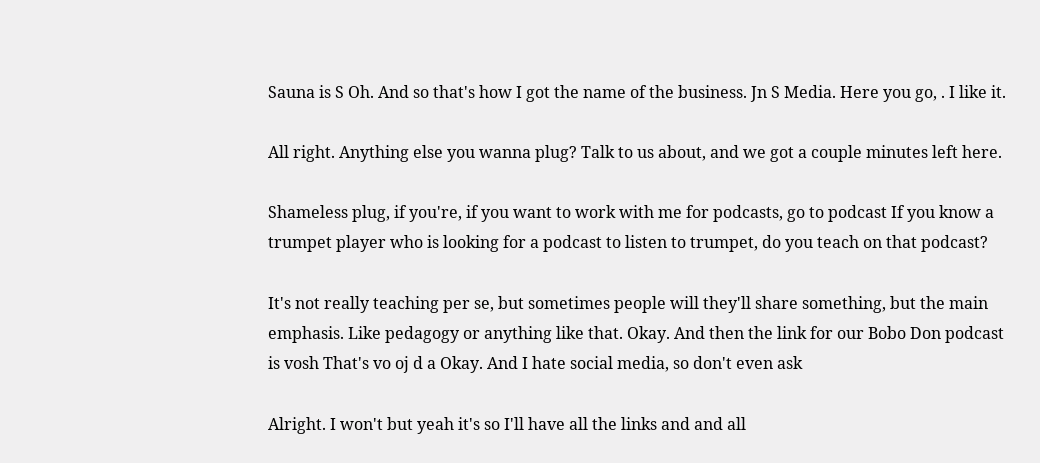Sauna is S Oh. And so that's how I got the name of the business. Jn S Media. Here you go, . I like it.

All right. Anything else you wanna plug? Talk to us about, and we got a couple minutes left here.

Shameless plug, if you're, if you want to work with me for podcasts, go to podcast If you know a trumpet player who is looking for a podcast to listen to trumpet, do you teach on that podcast?

It's not really teaching per se, but sometimes people will they'll share something, but the main emphasis. Like pedagogy or anything like that. Okay. And then the link for our Bobo Don podcast is vosh That's vo oj d a Okay. And I hate social media, so don't even ask

Alright. I won't but yeah it's so I'll have all the links and and all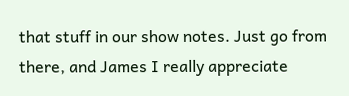that stuff in our show notes. Just go from there, and James I really appreciate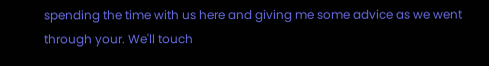spending the time with us here and giving me some advice as we went through your. We'll touch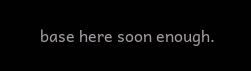base here soon enough.